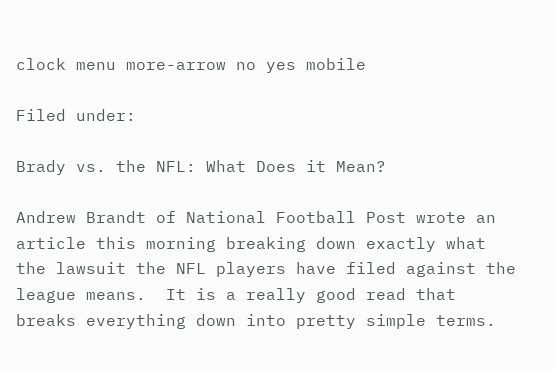clock menu more-arrow no yes mobile

Filed under:

Brady vs. the NFL: What Does it Mean?

Andrew Brandt of National Football Post wrote an article this morning breaking down exactly what the lawsuit the NFL players have filed against the league means.  It is a really good read that breaks everything down into pretty simple terms.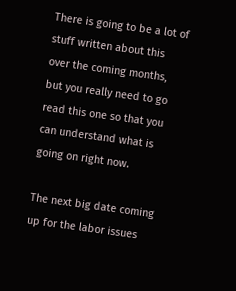There is going to be a lot of stuff written about this over the coming months, but you really need to go read this one so that you can understand what is going on right now.

The next big date coming up for the labor issues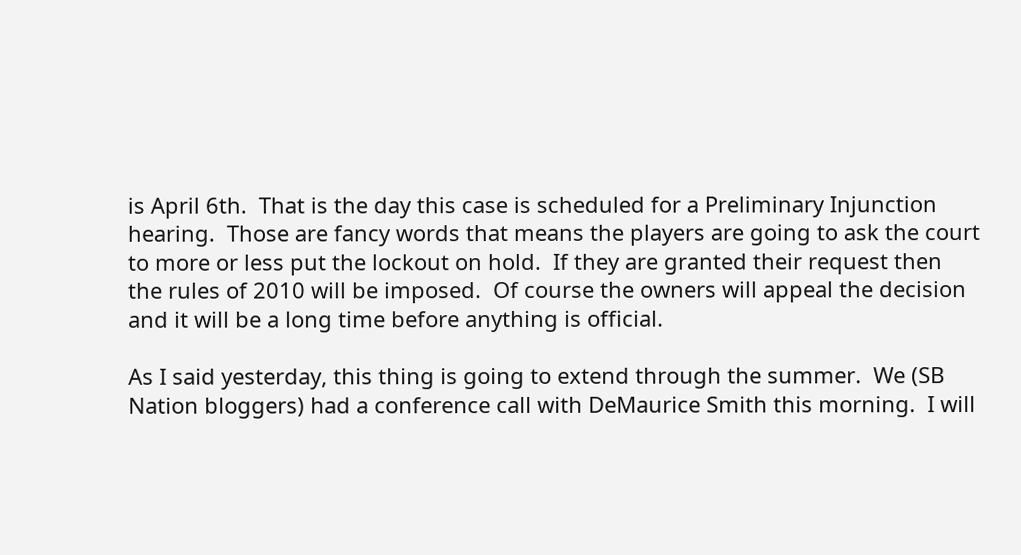is April 6th.  That is the day this case is scheduled for a Preliminary Injunction hearing.  Those are fancy words that means the players are going to ask the court to more or less put the lockout on hold.  If they are granted their request then the rules of 2010 will be imposed.  Of course the owners will appeal the decision and it will be a long time before anything is official.

As I said yesterday, this thing is going to extend through the summer.  We (SB Nation bloggers) had a conference call with DeMaurice Smith this morning.  I will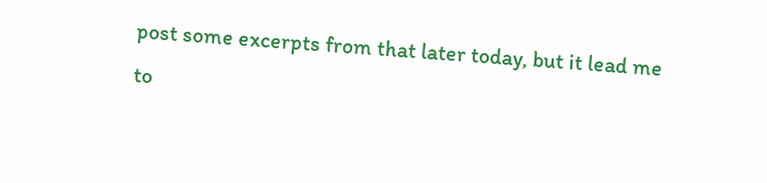post some excerpts from that later today, but it lead me to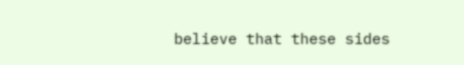believe that these sides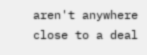aren't anywhere close to a deal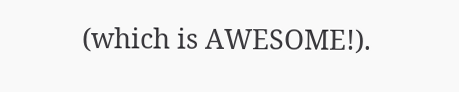(which is AWESOME!).